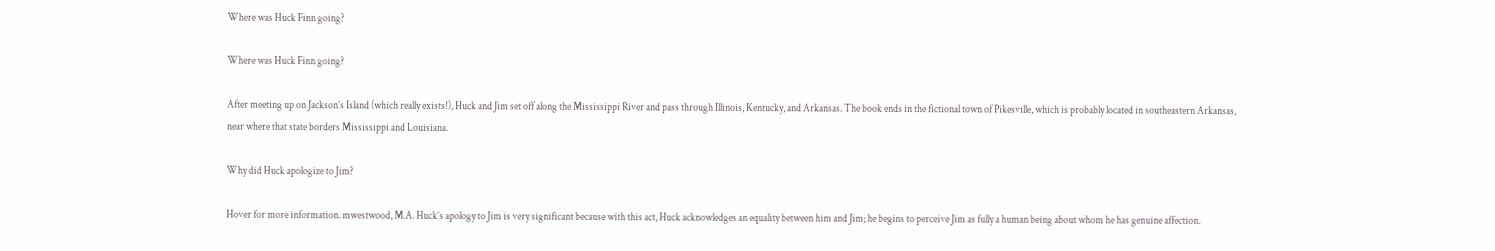Where was Huck Finn going?

Where was Huck Finn going?

After meeting up on Jackson’s Island (which really exists!), Huck and Jim set off along the Mississippi River and pass through Illinois, Kentucky, and Arkansas. The book ends in the fictional town of Pikesville, which is probably located in southeastern Arkansas, near where that state borders Mississippi and Louisiana.

Why did Huck apologize to Jim?

Hover for more information. mwestwood, M.A. Huck’s apology to Jim is very significant because with this act, Huck acknowledges an equality between him and Jim; he begins to perceive Jim as fully a human being about whom he has genuine affection.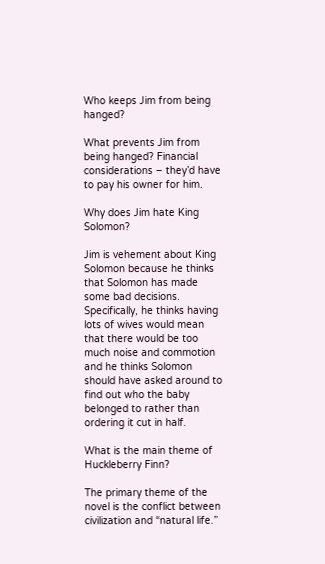Who keeps Jim from being hanged?

What prevents Jim from being hanged? Financial considerations – they’d have to pay his owner for him.

Why does Jim hate King Solomon?

Jim is vehement about King Solomon because he thinks that Solomon has made some bad decisions. Specifically, he thinks having lots of wives would mean that there would be too much noise and commotion and he thinks Solomon should have asked around to find out who the baby belonged to rather than ordering it cut in half.

What is the main theme of Huckleberry Finn?

The primary theme of the novel is the conflict between civilization and “natural life.”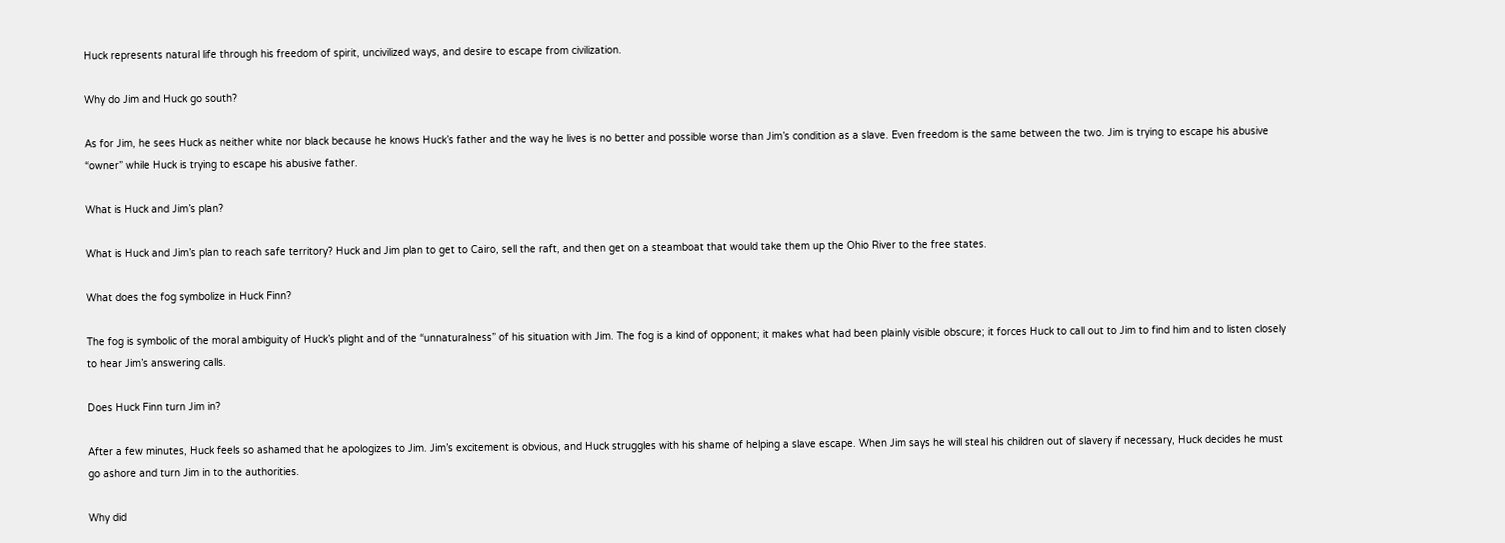Huck represents natural life through his freedom of spirit, uncivilized ways, and desire to escape from civilization.

Why do Jim and Huck go south?

As for Jim, he sees Huck as neither white nor black because he knows Huck’s father and the way he lives is no better and possible worse than Jim’s condition as a slave. Even freedom is the same between the two. Jim is trying to escape his abusive “owner” while Huck is trying to escape his abusive father.

What is Huck and Jim’s plan?

What is Huck and Jim’s plan to reach safe territory? Huck and Jim plan to get to Cairo, sell the raft, and then get on a steamboat that would take them up the Ohio River to the free states.

What does the fog symbolize in Huck Finn?

The fog is symbolic of the moral ambiguity of Huck’s plight and of the “unnaturalness” of his situation with Jim. The fog is a kind of opponent; it makes what had been plainly visible obscure; it forces Huck to call out to Jim to find him and to listen closely to hear Jim’s answering calls.

Does Huck Finn turn Jim in?

After a few minutes, Huck feels so ashamed that he apologizes to Jim. Jim’s excitement is obvious, and Huck struggles with his shame of helping a slave escape. When Jim says he will steal his children out of slavery if necessary, Huck decides he must go ashore and turn Jim in to the authorities.

Why did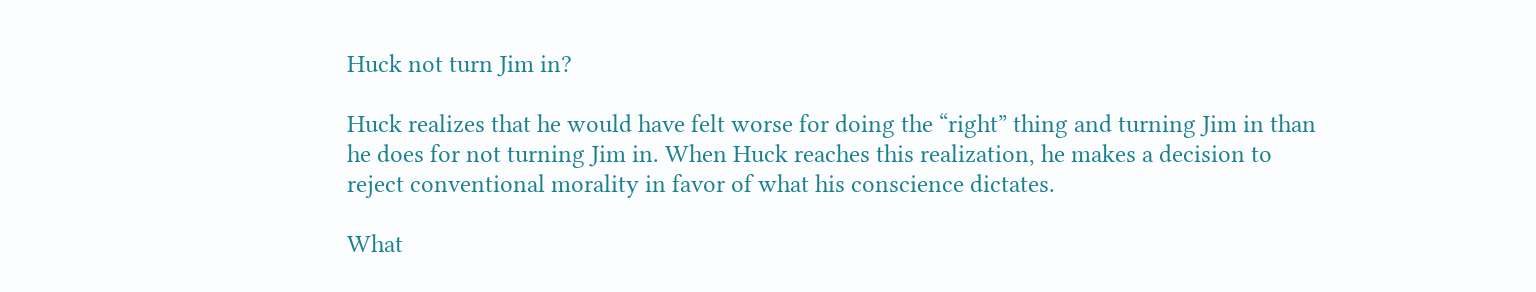Huck not turn Jim in?

Huck realizes that he would have felt worse for doing the “right” thing and turning Jim in than he does for not turning Jim in. When Huck reaches this realization, he makes a decision to reject conventional morality in favor of what his conscience dictates.

What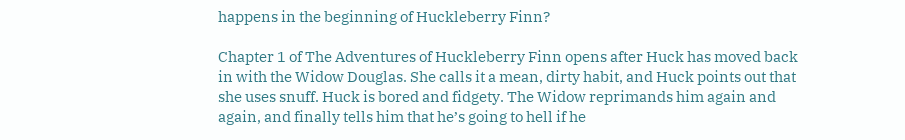happens in the beginning of Huckleberry Finn?

Chapter 1 of The Adventures of Huckleberry Finn opens after Huck has moved back in with the Widow Douglas. She calls it a mean, dirty habit, and Huck points out that she uses snuff. Huck is bored and fidgety. The Widow reprimands him again and again, and finally tells him that he’s going to hell if he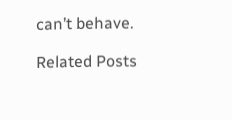can’t behave.

Related Posts